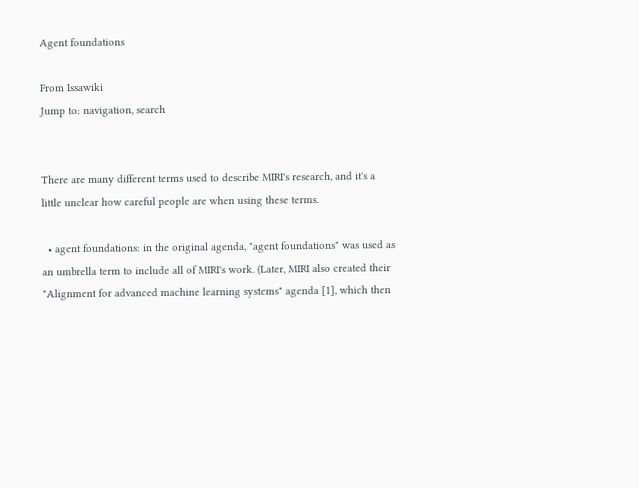Agent foundations

From Issawiki
Jump to: navigation, search


There are many different terms used to describe MIRI's research, and it's a little unclear how careful people are when using these terms.

  • agent foundations: in the original agenda, "agent foundations" was used as an umbrella term to include all of MIRI's work. (Later, MIRI also created their "Alignment for advanced machine learning systems" agenda [1], which then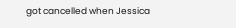got cancelled when Jessica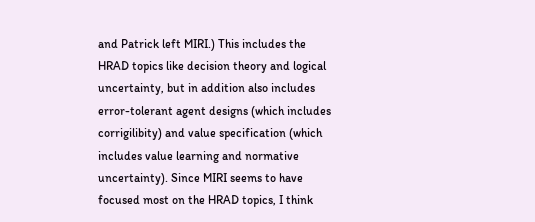and Patrick left MIRI.) This includes the HRAD topics like decision theory and logical uncertainty, but in addition also includes error-tolerant agent designs (which includes corrigilibity) and value specification (which includes value learning and normative uncertainty). Since MIRI seems to have focused most on the HRAD topics, I think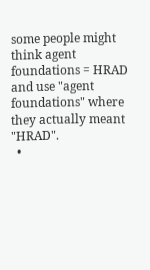some people might think agent foundations = HRAD and use "agent foundations" where they actually meant "HRAD".
  •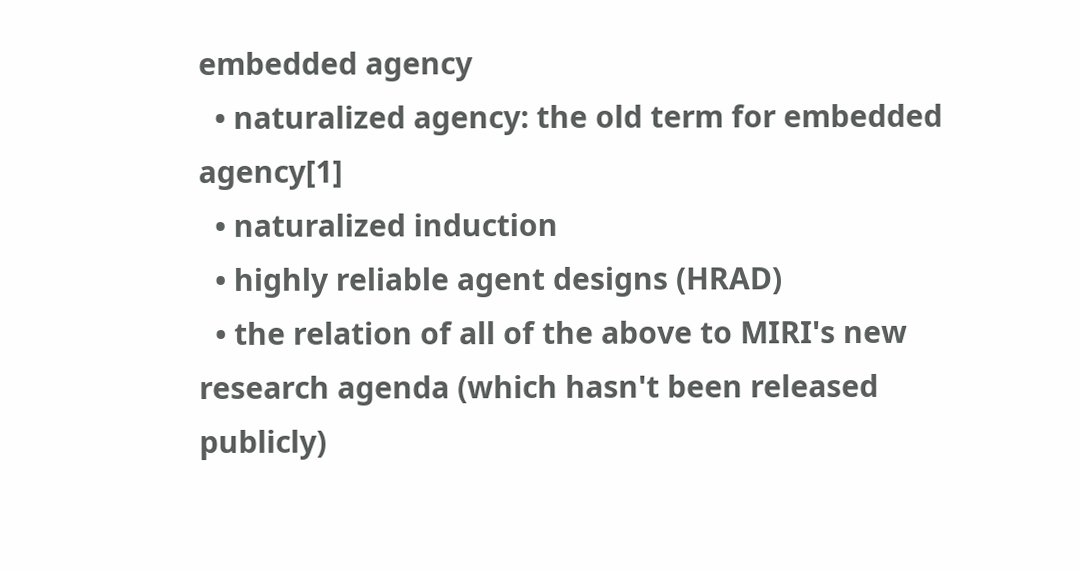embedded agency
  • naturalized agency: the old term for embedded agency[1]
  • naturalized induction
  • highly reliable agent designs (HRAD)
  • the relation of all of the above to MIRI's new research agenda (which hasn't been released publicly)